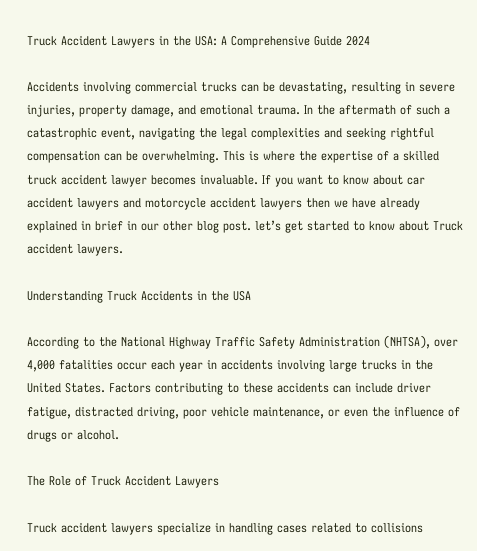Truck Accident Lawyers in the USA: A Comprehensive Guide 2024

Accidents involving commercial trucks can be devastating, resulting in severe injuries, property damage, and emotional trauma. In the aftermath of such a catastrophic event, navigating the legal complexities and seeking rightful compensation can be overwhelming. This is where the expertise of a skilled truck accident lawyer becomes invaluable. If you want to know about car accident lawyers and motorcycle accident lawyers then we have already explained in brief in our other blog post. let’s get started to know about Truck accident lawyers.

Understanding Truck Accidents in the USA

According to the National Highway Traffic Safety Administration (NHTSA), over 4,000 fatalities occur each year in accidents involving large trucks in the United States. Factors contributing to these accidents can include driver fatigue, distracted driving, poor vehicle maintenance, or even the influence of drugs or alcohol.

The Role of Truck Accident Lawyers

Truck accident lawyers specialize in handling cases related to collisions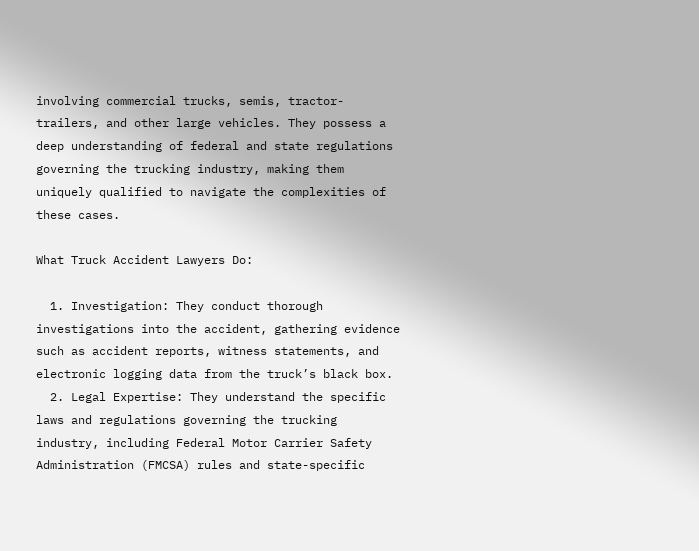involving commercial trucks, semis, tractor-trailers, and other large vehicles. They possess a deep understanding of federal and state regulations governing the trucking industry, making them uniquely qualified to navigate the complexities of these cases.

What Truck Accident Lawyers Do:

  1. Investigation: They conduct thorough investigations into the accident, gathering evidence such as accident reports, witness statements, and electronic logging data from the truck’s black box.
  2. Legal Expertise: They understand the specific laws and regulations governing the trucking industry, including Federal Motor Carrier Safety Administration (FMCSA) rules and state-specific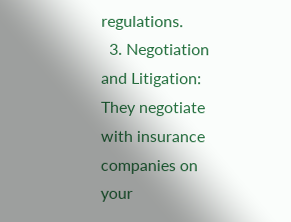regulations.
  3. Negotiation and Litigation: They negotiate with insurance companies on your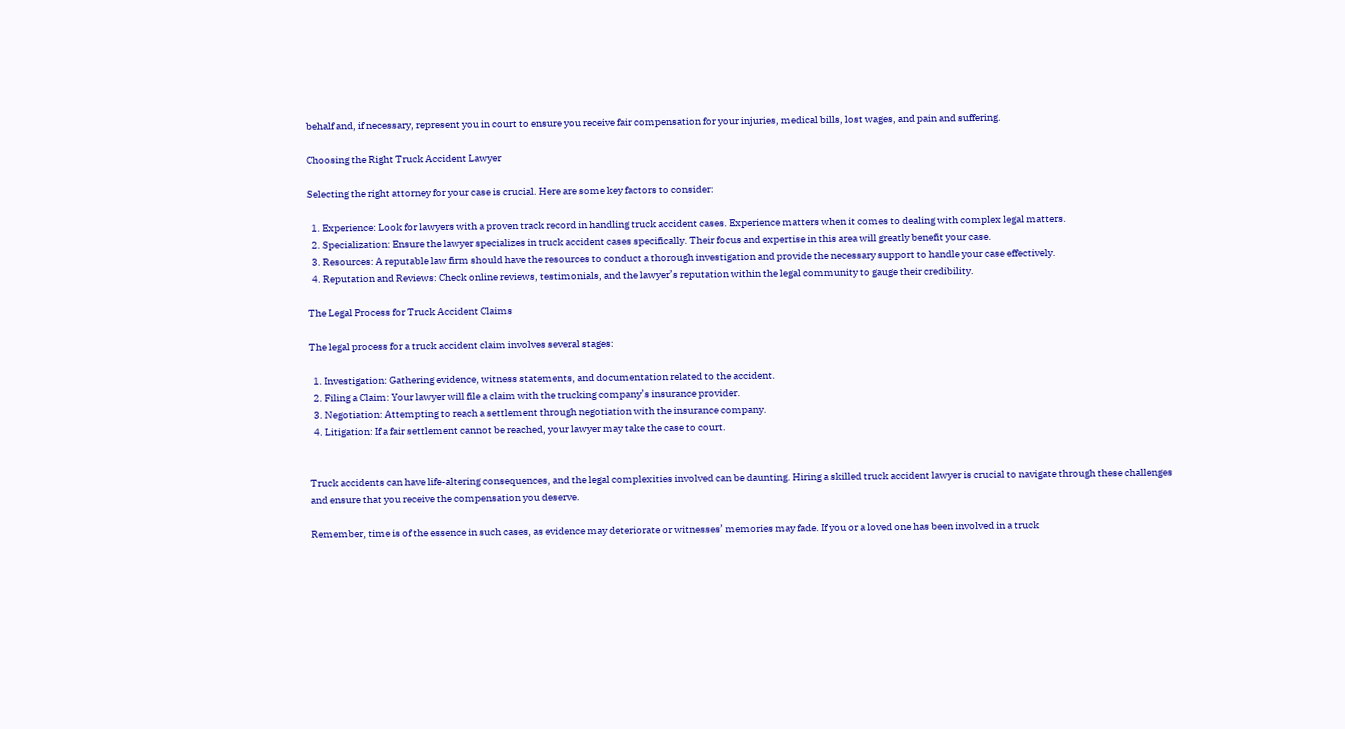behalf and, if necessary, represent you in court to ensure you receive fair compensation for your injuries, medical bills, lost wages, and pain and suffering.

Choosing the Right Truck Accident Lawyer

Selecting the right attorney for your case is crucial. Here are some key factors to consider:

  1. Experience: Look for lawyers with a proven track record in handling truck accident cases. Experience matters when it comes to dealing with complex legal matters.
  2. Specialization: Ensure the lawyer specializes in truck accident cases specifically. Their focus and expertise in this area will greatly benefit your case.
  3. Resources: A reputable law firm should have the resources to conduct a thorough investigation and provide the necessary support to handle your case effectively.
  4. Reputation and Reviews: Check online reviews, testimonials, and the lawyer’s reputation within the legal community to gauge their credibility.

The Legal Process for Truck Accident Claims

The legal process for a truck accident claim involves several stages:

  1. Investigation: Gathering evidence, witness statements, and documentation related to the accident.
  2. Filing a Claim: Your lawyer will file a claim with the trucking company’s insurance provider.
  3. Negotiation: Attempting to reach a settlement through negotiation with the insurance company.
  4. Litigation: If a fair settlement cannot be reached, your lawyer may take the case to court.


Truck accidents can have life-altering consequences, and the legal complexities involved can be daunting. Hiring a skilled truck accident lawyer is crucial to navigate through these challenges and ensure that you receive the compensation you deserve.

Remember, time is of the essence in such cases, as evidence may deteriorate or witnesses’ memories may fade. If you or a loved one has been involved in a truck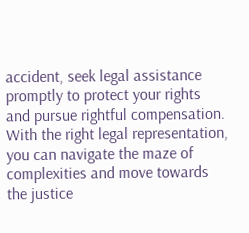accident, seek legal assistance promptly to protect your rights and pursue rightful compensation. With the right legal representation, you can navigate the maze of complexities and move towards the justice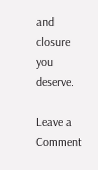and closure you deserve.

Leave a Comment